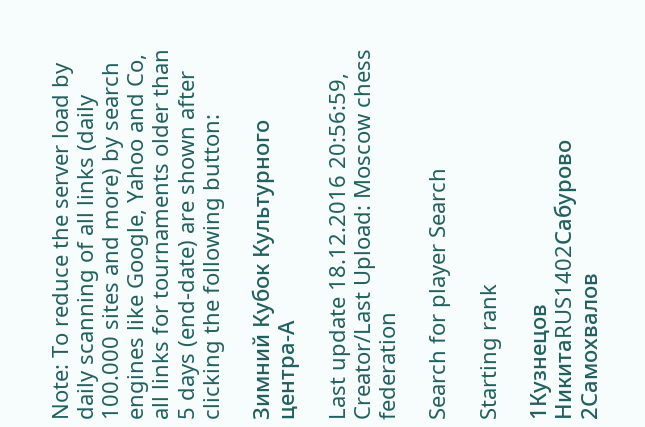Note: To reduce the server load by daily scanning of all links (daily 100.000 sites and more) by search engines like Google, Yahoo and Co, all links for tournaments older than 5 days (end-date) are shown after clicking the following button:

Зимний Кубок Культурного центра-А

Last update 18.12.2016 20:56:59, Creator/Last Upload: Moscow chess federation

Search for player Search

Starting rank

1Кузнецов НикитаRUS1402Сабурово
2Самохвалов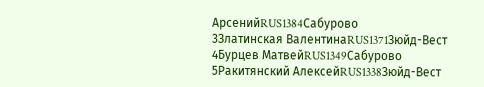АрсенийRUS1384Сабурово
3Златинская ВалентинаRUS1371Зюйд-Вест
4Бурцев МатвейRUS1349Сабурово
5Ракитянский АлексейRUS1338Зюйд-Вест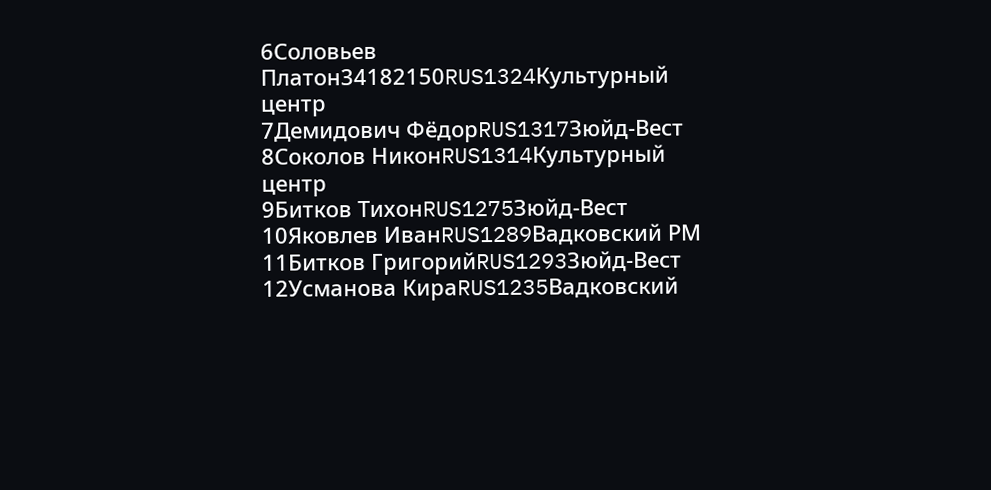6Соловьев Платон34182150RUS1324Культурный центр
7Демидович ФёдорRUS1317Зюйд-Вест
8Соколов НиконRUS1314Культурный центр
9Битков ТихонRUS1275Зюйд-Вест
10Яковлев ИванRUS1289Вадковский РМ
11Битков ГригорийRUS1293Зюйд-Вест
12Усманова КираRUS1235Вадковский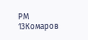РМ
13Комаров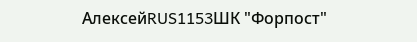АлексейRUS1153ШК "Форпост"